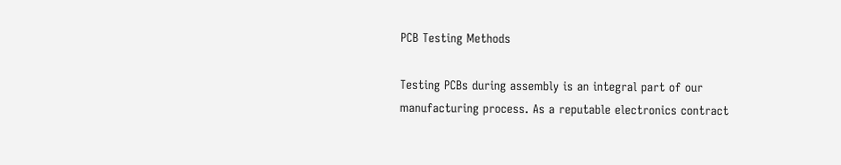PCB Testing Methods

Testing PCBs during assembly is an integral part of our manufacturing process. As a reputable electronics contract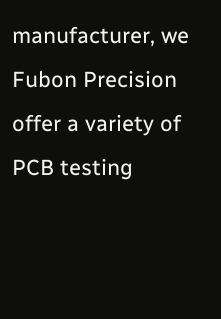manufacturer, we Fubon Precision offer a variety of PCB testing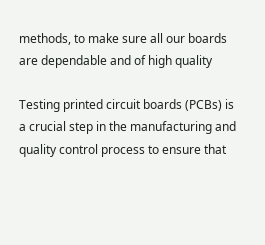methods, to make sure all our boards are dependable and of high quality

Testing printed circuit boards (PCBs) is a crucial step in the manufacturing and quality control process to ensure that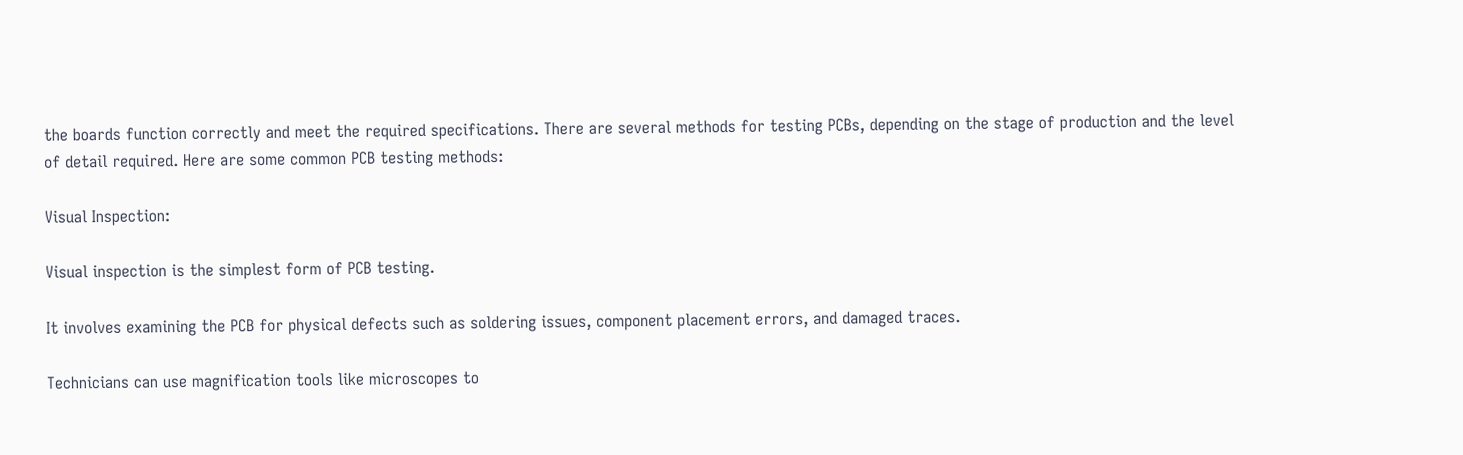the boards function correctly and meet the required specifications. There are several methods for testing PCBs, depending on the stage of production and the level of detail required. Here are some common PCB testing methods:

Visual Inspection:

Visual inspection is the simplest form of PCB testing.

It involves examining the PCB for physical defects such as soldering issues, component placement errors, and damaged traces.

Technicians can use magnification tools like microscopes to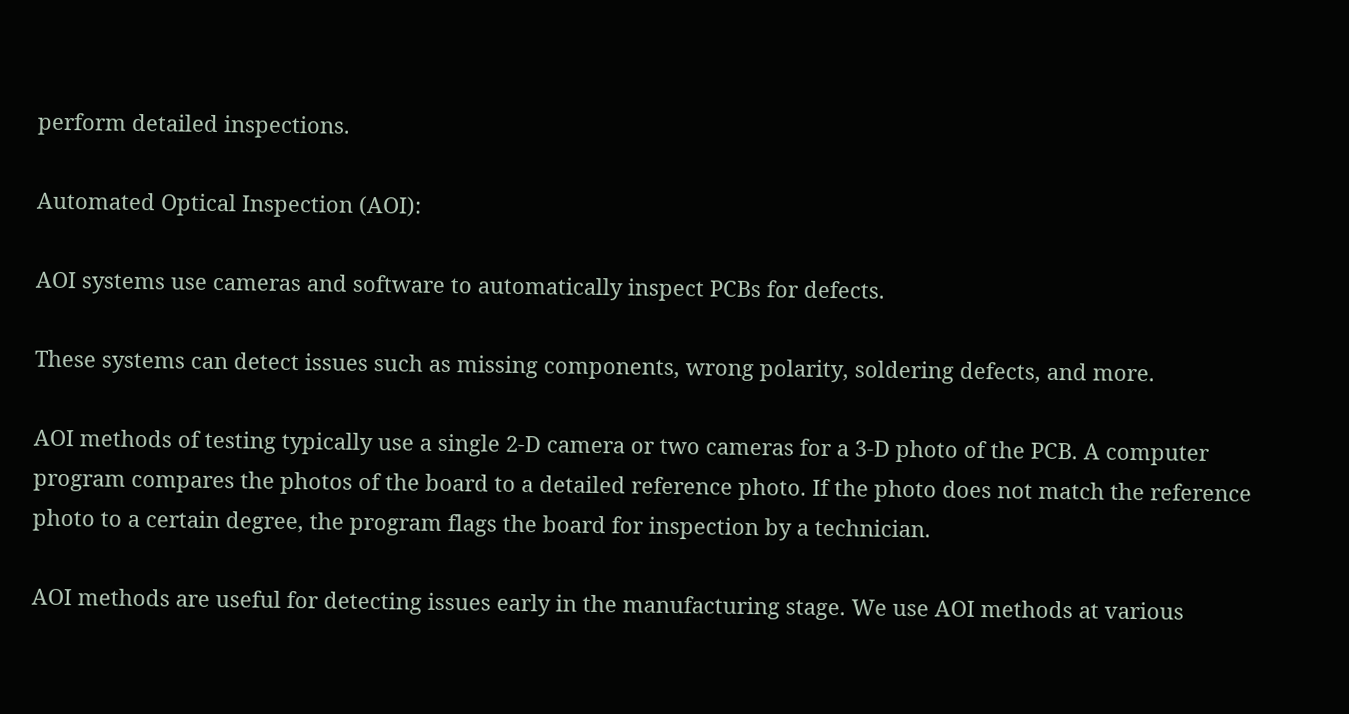perform detailed inspections.

Automated Optical Inspection (AOI):

AOI systems use cameras and software to automatically inspect PCBs for defects.

These systems can detect issues such as missing components, wrong polarity, soldering defects, and more.

AOI methods of testing typically use a single 2-D camera or two cameras for a 3-D photo of the PCB. A computer program compares the photos of the board to a detailed reference photo. If the photo does not match the reference photo to a certain degree, the program flags the board for inspection by a technician.

AOI methods are useful for detecting issues early in the manufacturing stage. We use AOI methods at various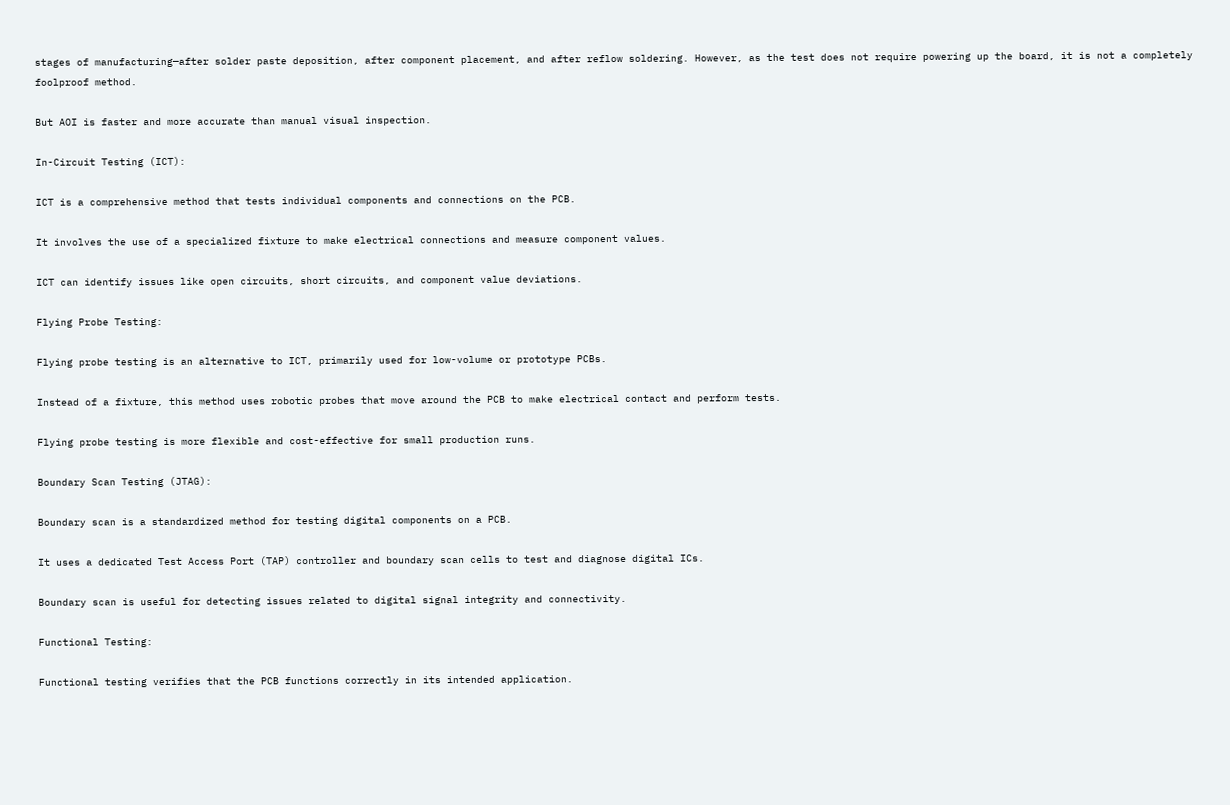stages of manufacturing—after solder paste deposition, after component placement, and after reflow soldering. However, as the test does not require powering up the board, it is not a completely foolproof method.

But AOI is faster and more accurate than manual visual inspection.

In-Circuit Testing (ICT):

ICT is a comprehensive method that tests individual components and connections on the PCB.

It involves the use of a specialized fixture to make electrical connections and measure component values.

ICT can identify issues like open circuits, short circuits, and component value deviations.

Flying Probe Testing:

Flying probe testing is an alternative to ICT, primarily used for low-volume or prototype PCBs.

Instead of a fixture, this method uses robotic probes that move around the PCB to make electrical contact and perform tests.

Flying probe testing is more flexible and cost-effective for small production runs.

Boundary Scan Testing (JTAG):

Boundary scan is a standardized method for testing digital components on a PCB.

It uses a dedicated Test Access Port (TAP) controller and boundary scan cells to test and diagnose digital ICs.

Boundary scan is useful for detecting issues related to digital signal integrity and connectivity.

Functional Testing:

Functional testing verifies that the PCB functions correctly in its intended application.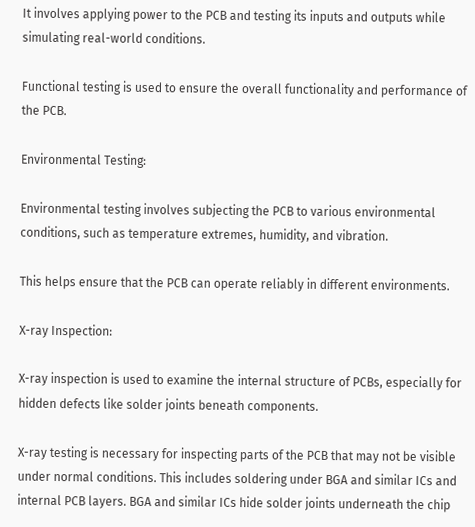It involves applying power to the PCB and testing its inputs and outputs while simulating real-world conditions.

Functional testing is used to ensure the overall functionality and performance of the PCB.

Environmental Testing:

Environmental testing involves subjecting the PCB to various environmental conditions, such as temperature extremes, humidity, and vibration.

This helps ensure that the PCB can operate reliably in different environments.

X-ray Inspection:

X-ray inspection is used to examine the internal structure of PCBs, especially for hidden defects like solder joints beneath components.

X-ray testing is necessary for inspecting parts of the PCB that may not be visible under normal conditions. This includes soldering under BGA and similar ICs and internal PCB layers. BGA and similar ICs hide solder joints underneath the chip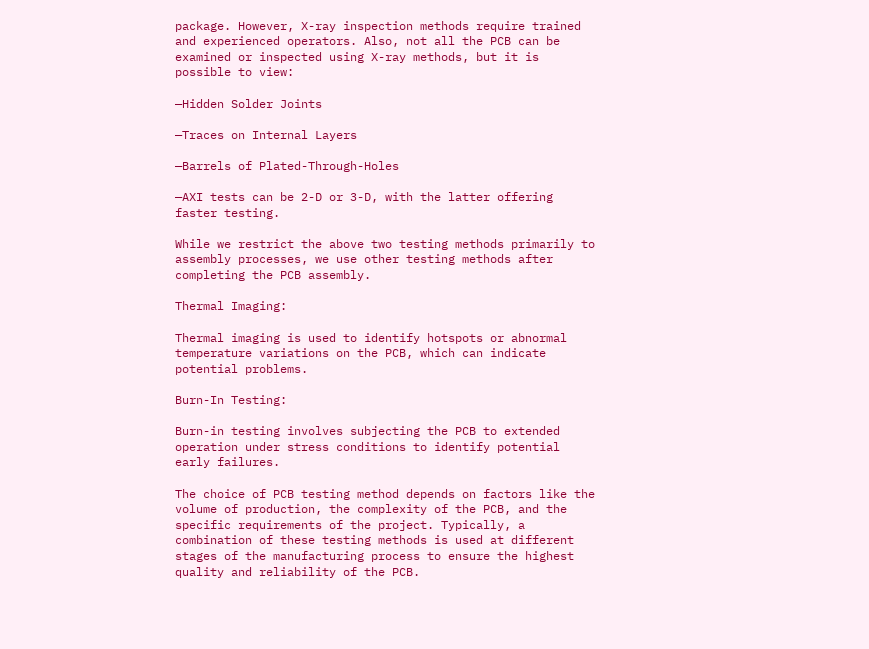package. However, X-ray inspection methods require trained and experienced operators. Also, not all the PCB can be examined or inspected using X-ray methods, but it is possible to view:

—Hidden Solder Joints

—Traces on Internal Layers

—Barrels of Plated-Through-Holes

—AXI tests can be 2-D or 3-D, with the latter offering faster testing.

While we restrict the above two testing methods primarily to assembly processes, we use other testing methods after completing the PCB assembly.

Thermal Imaging:

Thermal imaging is used to identify hotspots or abnormal temperature variations on the PCB, which can indicate potential problems.

Burn-In Testing:

Burn-in testing involves subjecting the PCB to extended operation under stress conditions to identify potential early failures.

The choice of PCB testing method depends on factors like the volume of production, the complexity of the PCB, and the specific requirements of the project. Typically, a combination of these testing methods is used at different stages of the manufacturing process to ensure the highest quality and reliability of the PCB.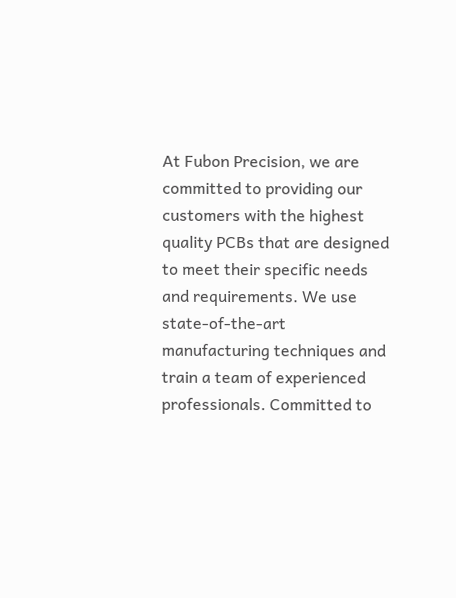At Fubon Precision, we are committed to providing our customers with the highest quality PCBs that are designed to meet their specific needs and requirements. We use state-of-the-art manufacturing techniques and train a team of experienced professionals. Committed to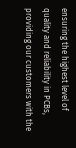ensuring the highest level of quality and reliability in PCBs, providing our customers with the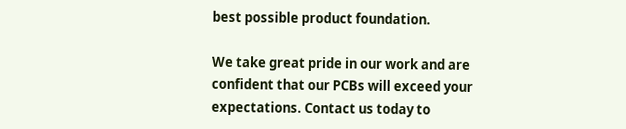best possible product foundation.

We take great pride in our work and are confident that our PCBs will exceed your expectations. Contact us today to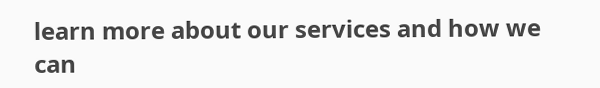learn more about our services and how we can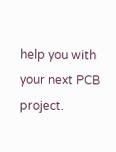help you with your next PCB project.